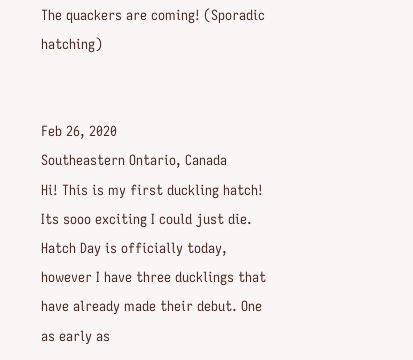The quackers are coming! (Sporadic hatching)


Feb 26, 2020
Southeastern Ontario, Canada
Hi! This is my first duckling hatch! Its sooo exciting I could just die.
Hatch Day is officially today, however I have three ducklings that have already made their debut. One as early as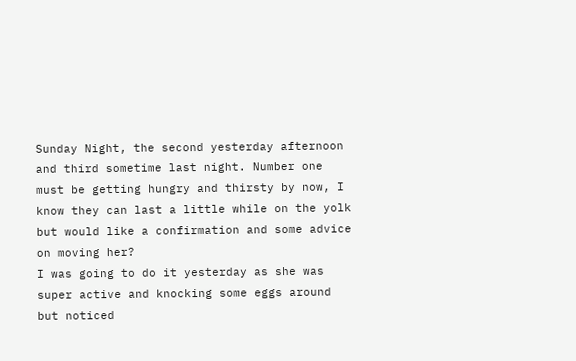Sunday Night, the second yesterday afternoon and third sometime last night. Number one must be getting hungry and thirsty by now, I know they can last a little while on the yolk but would like a confirmation and some advice on moving her?
I was going to do it yesterday as she was super active and knocking some eggs around but noticed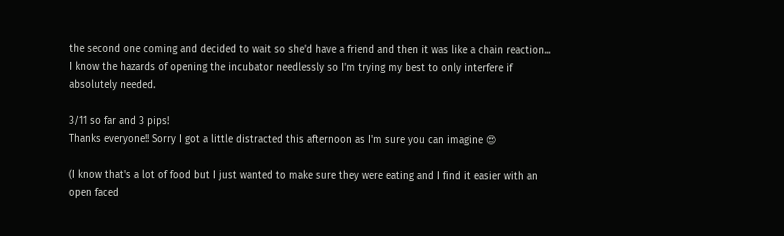the second one coming and decided to wait so she'd have a friend and then it was like a chain reaction... I know the hazards of opening the incubator needlessly so I'm trying my best to only interfere if absolutely needed.

3/11 so far and 3 pips!
Thanks everyone!! Sorry I got a little distracted this afternoon as I'm sure you can imagine 😍

(I know that's a lot of food but I just wanted to make sure they were eating and I find it easier with an open faced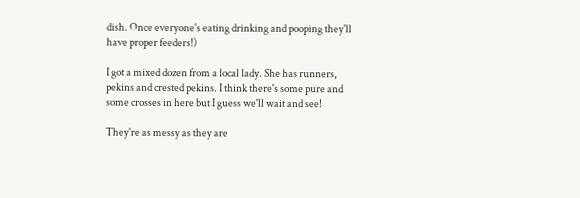dish. Once everyone's eating drinking and pooping they'll have proper feeders!)

I got a mixed dozen from a local lady. She has runners, pekins and crested pekins. I think there's some pure and some crosses in here but I guess we'll wait and see!

They're as messy as they are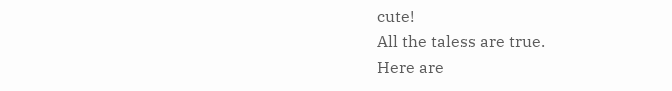cute!
All the taless are true.
Here are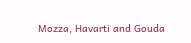Mozza, Havarti and Gouda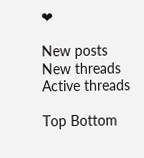❤

New posts New threads Active threads

Top Bottom